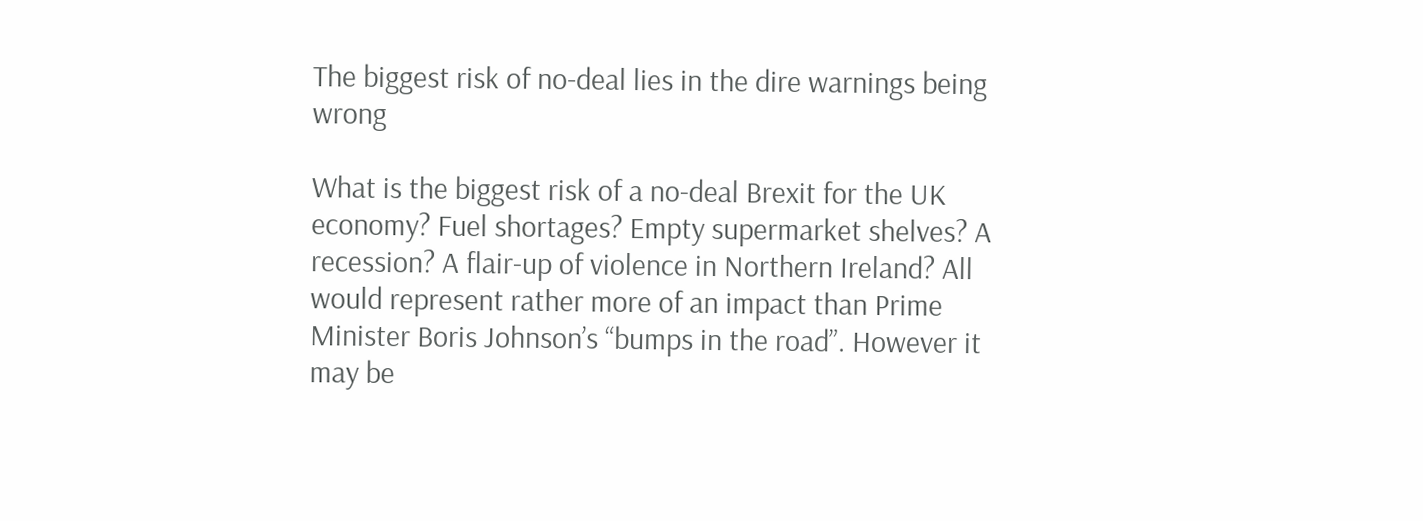The biggest risk of no-deal lies in the dire warnings being wrong

What is the biggest risk of a no-deal Brexit for the UK economy? Fuel shortages? Empty supermarket shelves? A recession? A flair-up of violence in Northern Ireland? All would represent rather more of an impact than Prime Minister Boris Johnson’s “bumps in the road”. However it may be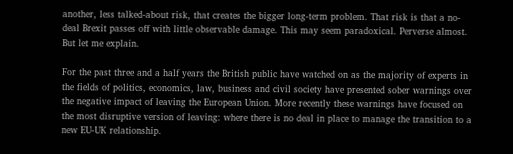another, less talked-about risk, that creates the bigger long-term problem. That risk is that a no-deal Brexit passes off with little observable damage. This may seem paradoxical. Perverse almost. But let me explain.

For the past three and a half years the British public have watched on as the majority of experts in the fields of politics, economics, law, business and civil society have presented sober warnings over the negative impact of leaving the European Union. More recently these warnings have focused on the most disruptive version of leaving: where there is no deal in place to manage the transition to a new EU-UK relationship.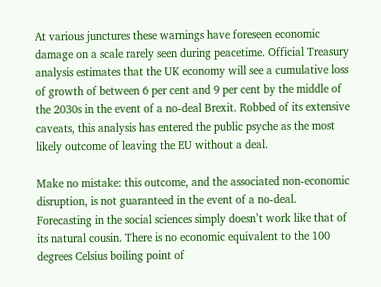At various junctures these warnings have foreseen economic damage on a scale rarely seen during peacetime. Official Treasury analysis estimates that the UK economy will see a cumulative loss of growth of between 6 per cent and 9 per cent by the middle of the 2030s in the event of a no-deal Brexit. Robbed of its extensive caveats, this analysis has entered the public psyche as the most likely outcome of leaving the EU without a deal.

Make no mistake: this outcome, and the associated non-economic disruption, is not guaranteed in the event of a no-deal. Forecasting in the social sciences simply doesn’t work like that of its natural cousin. There is no economic equivalent to the 100 degrees Celsius boiling point of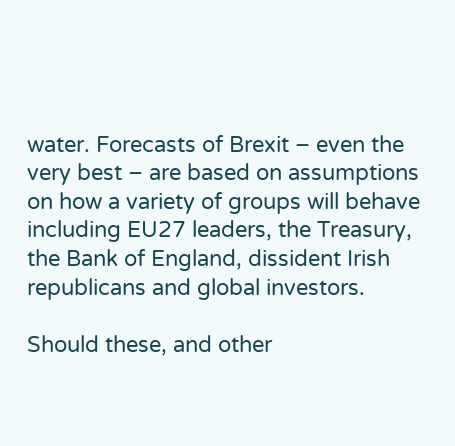water. Forecasts of Brexit – even the very best – are based on assumptions on how a variety of groups will behave including EU27 leaders, the Treasury, the Bank of England, dissident Irish republicans and global investors.

Should these, and other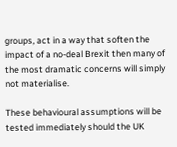groups, act in a way that soften the impact of a no-deal Brexit then many of the most dramatic concerns will simply not materialise.

These behavioural assumptions will be tested immediately should the UK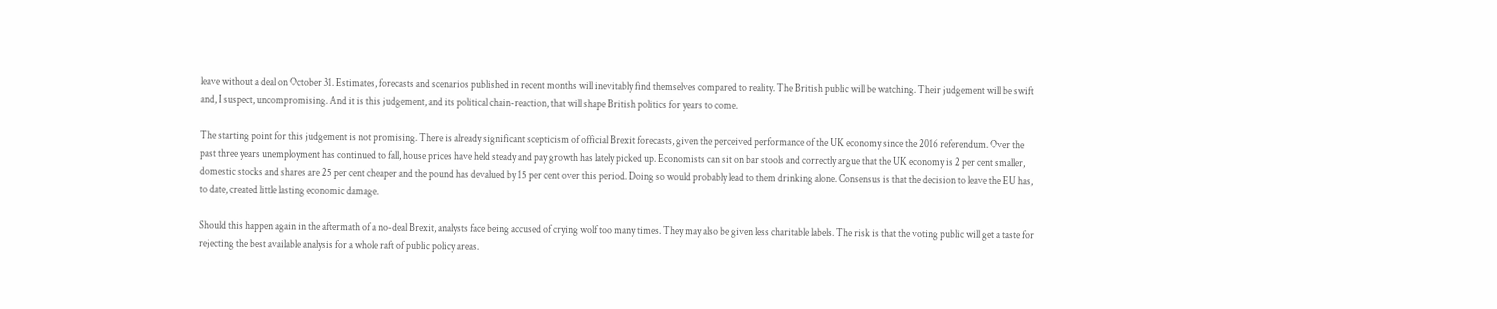leave without a deal on October 31. Estimates, forecasts and scenarios published in recent months will inevitably find themselves compared to reality. The British public will be watching. Their judgement will be swift and, I suspect, uncompromising. And it is this judgement, and its political chain-reaction, that will shape British politics for years to come.

The starting point for this judgement is not promising. There is already significant scepticism of official Brexit forecasts, given the perceived performance of the UK economy since the 2016 referendum. Over the past three years unemployment has continued to fall, house prices have held steady and pay growth has lately picked up. Economists can sit on bar stools and correctly argue that the UK economy is 2 per cent smaller, domestic stocks and shares are 25 per cent cheaper and the pound has devalued by 15 per cent over this period. Doing so would probably lead to them drinking alone. Consensus is that the decision to leave the EU has, to date, created little lasting economic damage.

Should this happen again in the aftermath of a no-deal Brexit, analysts face being accused of crying wolf too many times. They may also be given less charitable labels. The risk is that the voting public will get a taste for rejecting the best available analysis for a whole raft of public policy areas.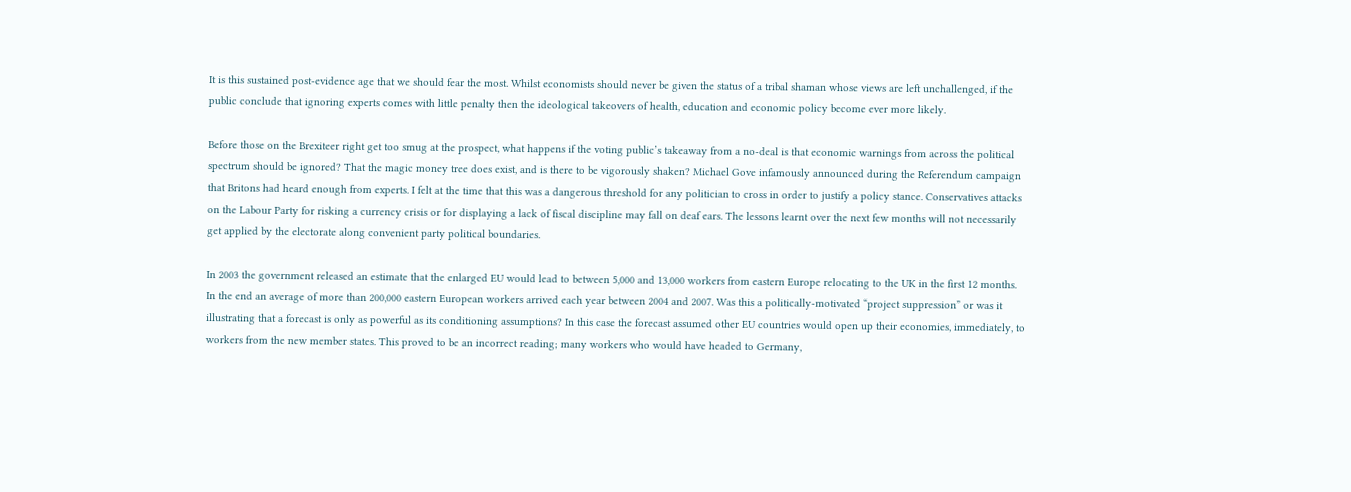It is this sustained post-evidence age that we should fear the most. Whilst economists should never be given the status of a tribal shaman whose views are left unchallenged, if the public conclude that ignoring experts comes with little penalty then the ideological takeovers of health, education and economic policy become ever more likely.

Before those on the Brexiteer right get too smug at the prospect, what happens if the voting public’s takeaway from a no-deal is that economic warnings from across the political spectrum should be ignored? That the magic money tree does exist, and is there to be vigorously shaken? Michael Gove infamously announced during the Referendum campaign that Britons had heard enough from experts. I felt at the time that this was a dangerous threshold for any politician to cross in order to justify a policy stance. Conservatives attacks on the Labour Party for risking a currency crisis or for displaying a lack of fiscal discipline may fall on deaf ears. The lessons learnt over the next few months will not necessarily get applied by the electorate along convenient party political boundaries.

In 2003 the government released an estimate that the enlarged EU would lead to between 5,000 and 13,000 workers from eastern Europe relocating to the UK in the first 12 months. In the end an average of more than 200,000 eastern European workers arrived each year between 2004 and 2007. Was this a politically-motivated “project suppression” or was it illustrating that a forecast is only as powerful as its conditioning assumptions? In this case the forecast assumed other EU countries would open up their economies, immediately, to workers from the new member states. This proved to be an incorrect reading; many workers who would have headed to Germany,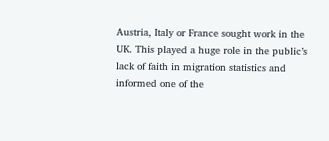Austria, Italy or France sought work in the UK. This played a huge role in the public’s lack of faith in migration statistics and informed one of the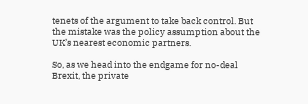tenets of the argument to take back control. But the mistake was the policy assumption about the UK’s nearest economic partners.

So, as we head into the endgame for no-deal Brexit, the private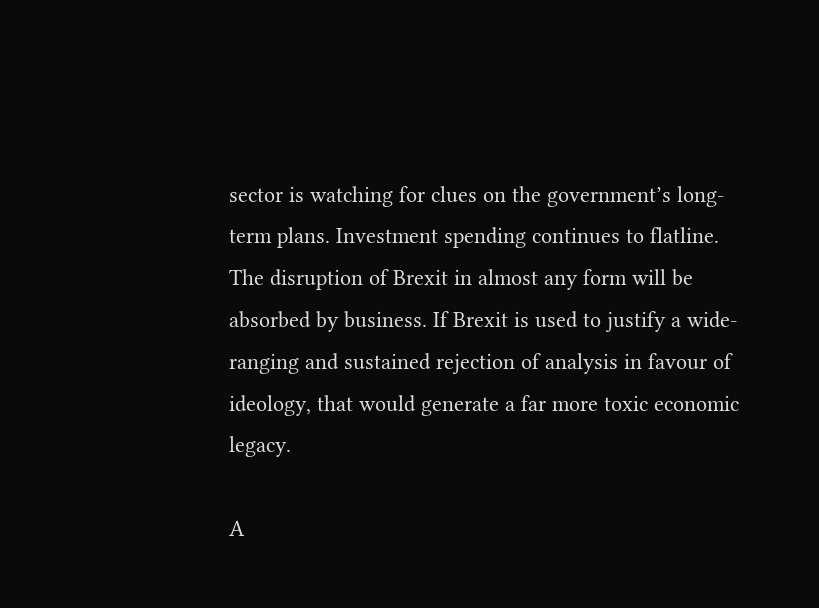sector is watching for clues on the government’s long-term plans. Investment spending continues to flatline. The disruption of Brexit in almost any form will be absorbed by business. If Brexit is used to justify a wide-ranging and sustained rejection of analysis in favour of ideology, that would generate a far more toxic economic legacy.

A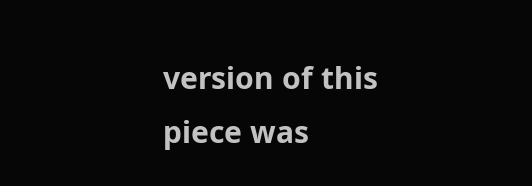version of this piece was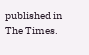published in The Times.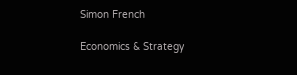Simon French

Economics & Strategy